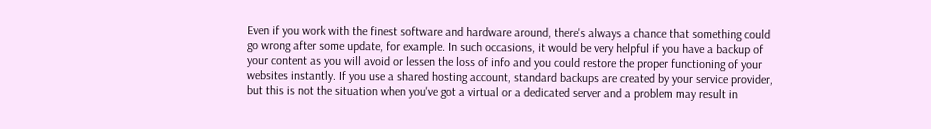Even if you work with the finest software and hardware around, there's always a chance that something could go wrong after some update, for example. In such occasions, it would be very helpful if you have a backup of your content as you will avoid or lessen the loss of info and you could restore the proper functioning of your websites instantly. If you use a shared hosting account, standard backups are created by your service provider, but this is not the situation when you've got a virtual or a dedicated server and a problem may result in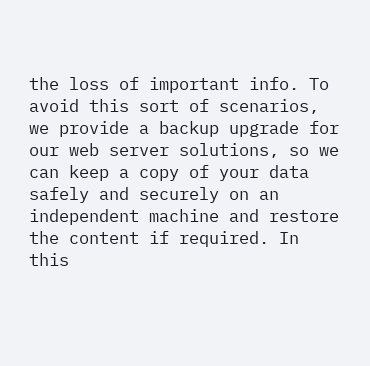the loss of important info. To avoid this sort of scenarios, we provide a backup upgrade for our web server solutions, so we can keep a copy of your data safely and securely on an independent machine and restore the content if required. In this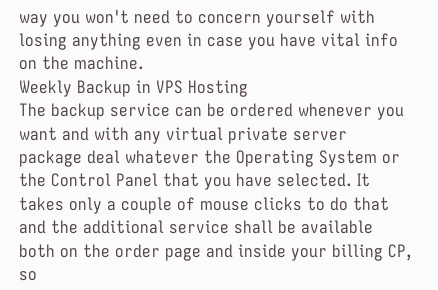way you won't need to concern yourself with losing anything even in case you have vital info on the machine.
Weekly Backup in VPS Hosting
The backup service can be ordered whenever you want and with any virtual private server package deal whatever the Operating System or the Control Panel that you have selected. It takes only a couple of mouse clicks to do that and the additional service shall be available both on the order page and inside your billing CP, so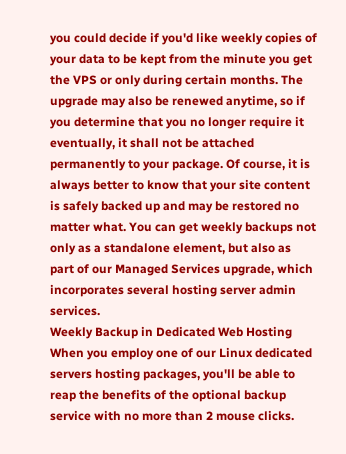you could decide if you'd like weekly copies of your data to be kept from the minute you get the VPS or only during certain months. The upgrade may also be renewed anytime, so if you determine that you no longer require it eventually, it shall not be attached permanently to your package. Of course, it is always better to know that your site content is safely backed up and may be restored no matter what. You can get weekly backups not only as a standalone element, but also as part of our Managed Services upgrade, which incorporates several hosting server admin services.
Weekly Backup in Dedicated Web Hosting
When you employ one of our Linux dedicated servers hosting packages, you'll be able to reap the benefits of the optional backup service with no more than 2 mouse clicks.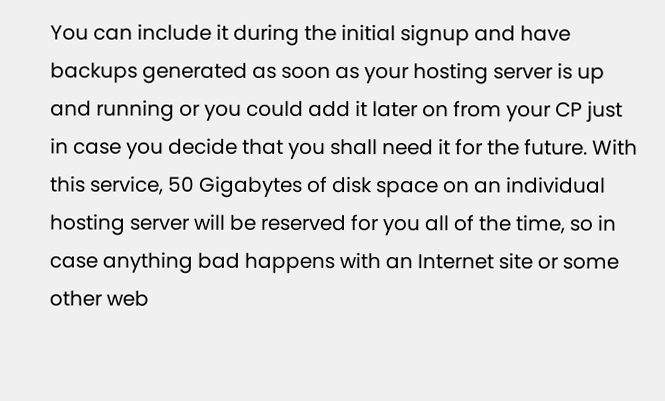You can include it during the initial signup and have backups generated as soon as your hosting server is up and running or you could add it later on from your CP just in case you decide that you shall need it for the future. With this service, 50 Gigabytes of disk space on an individual hosting server will be reserved for you all of the time, so in case anything bad happens with an Internet site or some other web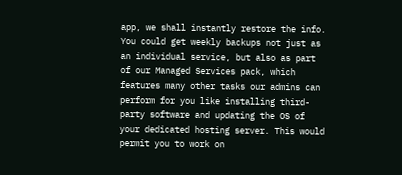app, we shall instantly restore the info. You could get weekly backups not just as an individual service, but also as part of our Managed Services pack, which features many other tasks our admins can perform for you like installing third-party software and updating the OS of your dedicated hosting server. This would permit you to work on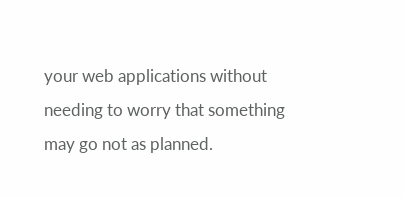your web applications without needing to worry that something may go not as planned.